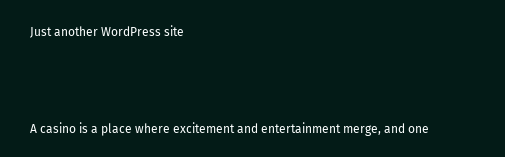Just another WordPress site



A casino is a place where excitement and entertainment merge, and one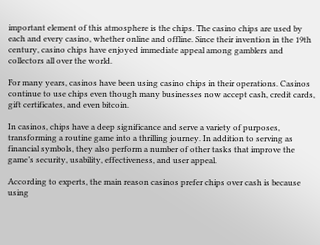important element of this atmosphere is the chips. The casino chips are used by each and every casino, whether online and offline. Since their invention in the 19th century, casino chips have enjoyed immediate appeal among gamblers and collectors all over the world.

For many years, casinos have been using casino chips in their operations. Casinos continue to use chips even though many businesses now accept cash, credit cards, gift certificates, and even bitcoin.

In casinos, chips have a deep significance and serve a variety of purposes, transforming a routine game into a thrilling journey. In addition to serving as financial symbols, they also perform a number of other tasks that improve the game’s security, usability, effectiveness, and user appeal.

According to experts, the main reason casinos prefer chips over cash is because using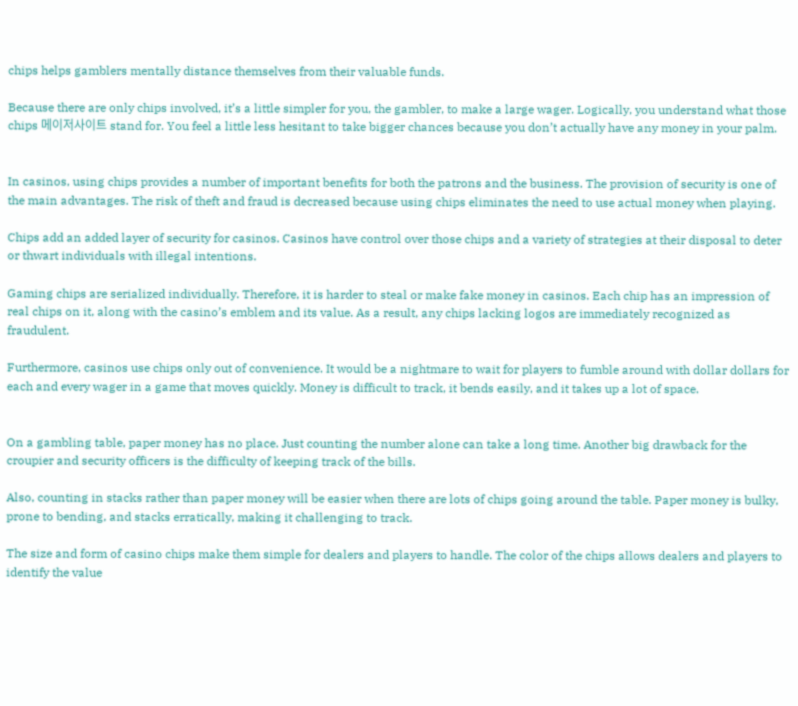chips helps gamblers mentally distance themselves from their valuable funds.

Because there are only chips involved, it’s a little simpler for you, the gambler, to make a large wager. Logically, you understand what those chips 메이저사이트 stand for. You feel a little less hesitant to take bigger chances because you don’t actually have any money in your palm.


In casinos, using chips provides a number of important benefits for both the patrons and the business. The provision of security is one of the main advantages. The risk of theft and fraud is decreased because using chips eliminates the need to use actual money when playing.

Chips add an added layer of security for casinos. Casinos have control over those chips and a variety of strategies at their disposal to deter or thwart individuals with illegal intentions.

Gaming chips are serialized individually. Therefore, it is harder to steal or make fake money in casinos. Each chip has an impression of real chips on it, along with the casino’s emblem and its value. As a result, any chips lacking logos are immediately recognized as fraudulent.

Furthermore, casinos use chips only out of convenience. It would be a nightmare to wait for players to fumble around with dollar dollars for each and every wager in a game that moves quickly. Money is difficult to track, it bends easily, and it takes up a lot of space.


On a gambling table, paper money has no place. Just counting the number alone can take a long time. Another big drawback for the croupier and security officers is the difficulty of keeping track of the bills.

Also, counting in stacks rather than paper money will be easier when there are lots of chips going around the table. Paper money is bulky, prone to bending, and stacks erratically, making it challenging to track.

The size and form of casino chips make them simple for dealers and players to handle. The color of the chips allows dealers and players to identify the value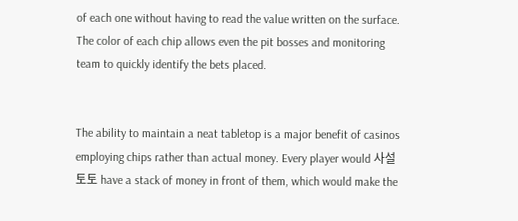of each one without having to read the value written on the surface. The color of each chip allows even the pit bosses and monitoring team to quickly identify the bets placed.


The ability to maintain a neat tabletop is a major benefit of casinos employing chips rather than actual money. Every player would 사설토토 have a stack of money in front of them, which would make the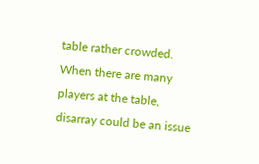table rather crowded. When there are many players at the table, disarray could be an issue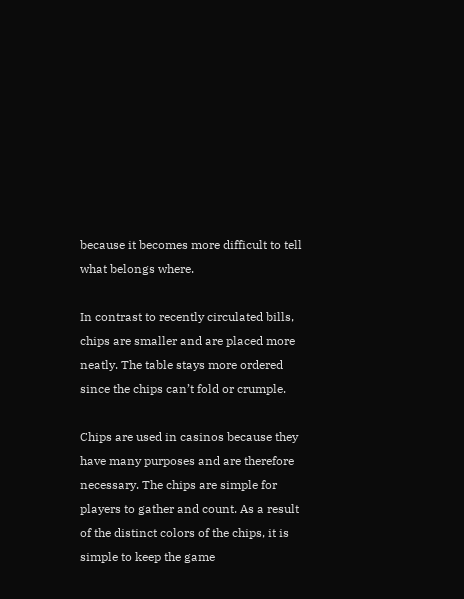because it becomes more difficult to tell what belongs where.

In contrast to recently circulated bills, chips are smaller and are placed more neatly. The table stays more ordered since the chips can’t fold or crumple.

Chips are used in casinos because they have many purposes and are therefore necessary. The chips are simple for players to gather and count. As a result of the distinct colors of the chips, it is simple to keep the game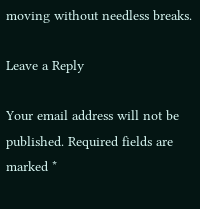moving without needless breaks.

Leave a Reply

Your email address will not be published. Required fields are marked *